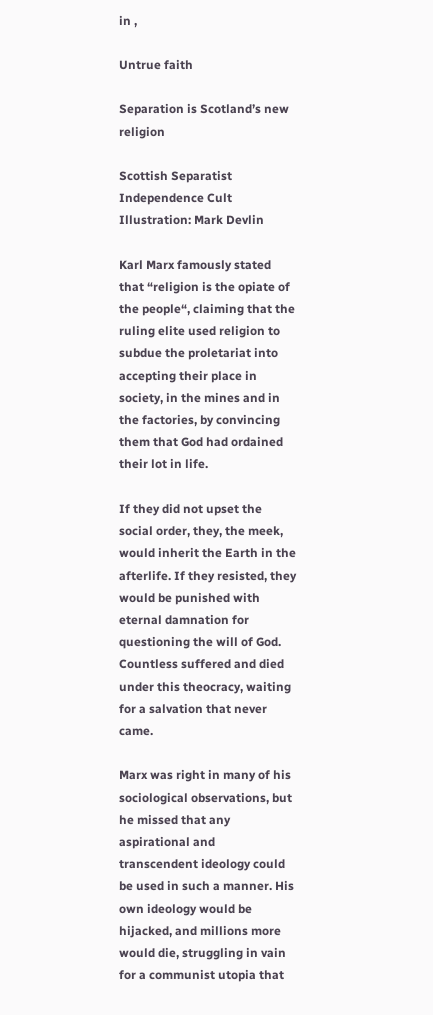in ,

Untrue faith

Separation is Scotland’s new religion

Scottish Separatist Independence Cult
Illustration: Mark Devlin

Karl Marx famously stated that “religion is the opiate of the people“, claiming that the ruling elite used religion to subdue the proletariat into accepting their place in society, in the mines and in the factories, by convincing them that God had ordained their lot in life.

If they did not upset the social order, they, the meek, would inherit the Earth in the afterlife. If they resisted, they would be punished with eternal damnation for questioning the will of God. Countless suffered and died under this theocracy, waiting for a salvation that never came.

Marx was right in many of his sociological observations, but he missed that any aspirational and transcendent ideology could be used in such a manner. His own ideology would be hijacked, and millions more would die, struggling in vain for a communist utopia that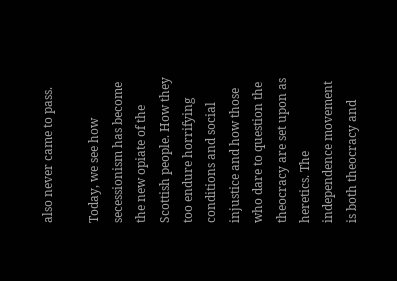also never came to pass.

Today, we see how secessionism has become the new opiate of the Scottish people. How they too endure horrifying conditions and social injustice and how those who dare to question the theocracy are set upon as heretics. The independence movement is both theocracy and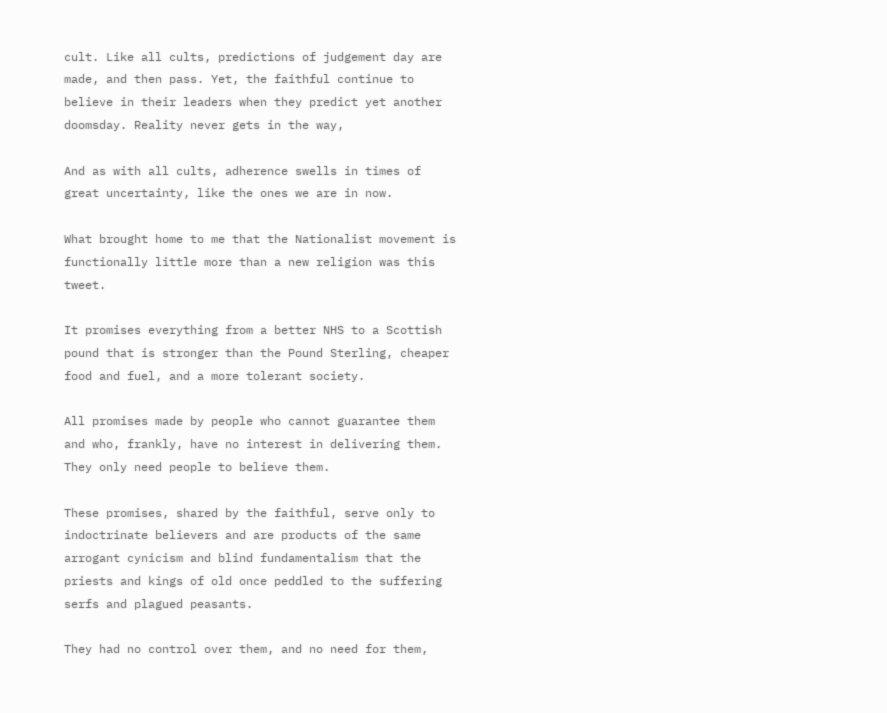cult. Like all cults, predictions of judgement day are made, and then pass. Yet, the faithful continue to believe in their leaders when they predict yet another doomsday. Reality never gets in the way,

And as with all cults, adherence swells in times of great uncertainty, like the ones we are in now.

What brought home to me that the Nationalist movement is functionally little more than a new religion was this tweet.

It promises everything from a better NHS to a Scottish pound that is stronger than the Pound Sterling, cheaper food and fuel, and a more tolerant society.

All promises made by people who cannot guarantee them and who, frankly, have no interest in delivering them. They only need people to believe them.

These promises, shared by the faithful, serve only to indoctrinate believers and are products of the same arrogant cynicism and blind fundamentalism that the priests and kings of old once peddled to the suffering serfs and plagued peasants.

They had no control over them, and no need for them,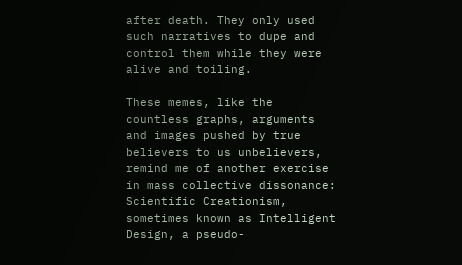after death. They only used such narratives to dupe and control them while they were alive and toiling.

These memes, like the countless graphs, arguments and images pushed by true believers to us unbelievers, remind me of another exercise in mass collective dissonance: Scientific Creationism, sometimes known as Intelligent Design, a pseudo-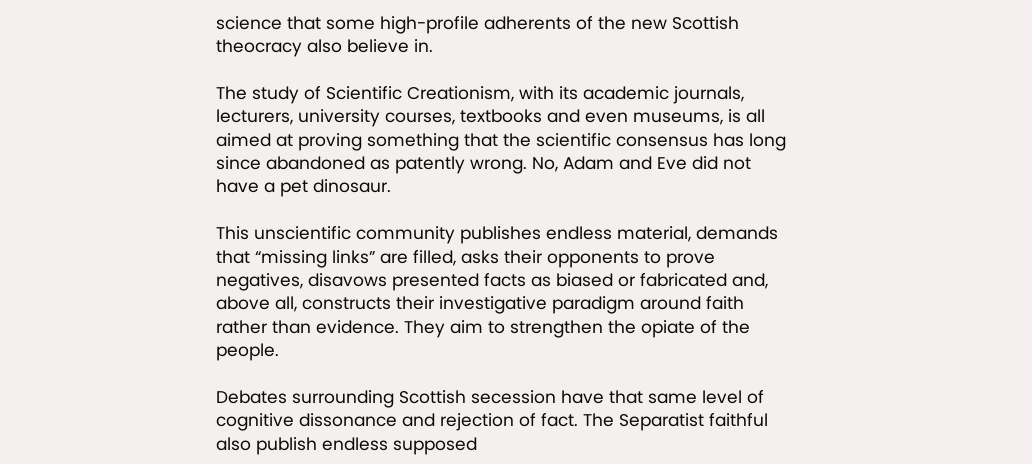science that some high-profile adherents of the new Scottish theocracy also believe in.

The study of Scientific Creationism, with its academic journals, lecturers, university courses, textbooks and even museums, is all aimed at proving something that the scientific consensus has long since abandoned as patently wrong. No, Adam and Eve did not have a pet dinosaur.

This unscientific community publishes endless material, demands that “missing links” are filled, asks their opponents to prove negatives, disavows presented facts as biased or fabricated and, above all, constructs their investigative paradigm around faith rather than evidence. They aim to strengthen the opiate of the people.

Debates surrounding Scottish secession have that same level of cognitive dissonance and rejection of fact. The Separatist faithful also publish endless supposed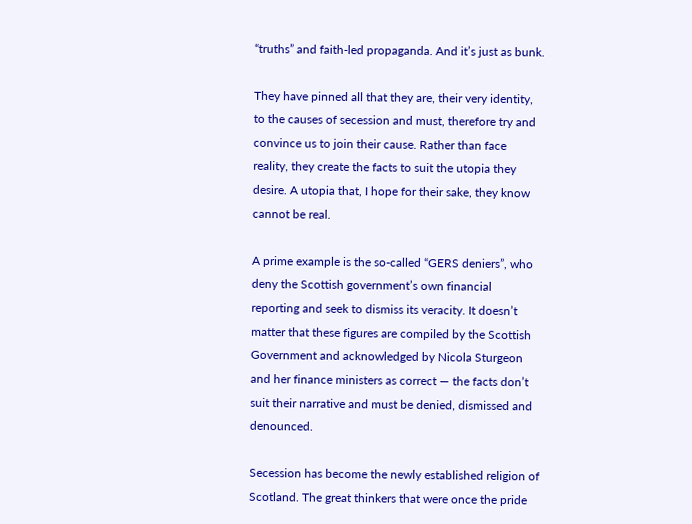“truths” and faith-led propaganda. And it’s just as bunk.

They have pinned all that they are, their very identity, to the causes of secession and must, therefore try and convince us to join their cause. Rather than face reality, they create the facts to suit the utopia they desire. A utopia that, I hope for their sake, they know cannot be real.

A prime example is the so-called “GERS deniers”, who deny the Scottish government’s own financial reporting and seek to dismiss its veracity. It doesn’t matter that these figures are compiled by the Scottish Government and acknowledged by Nicola Sturgeon and her finance ministers as correct — the facts don’t suit their narrative and must be denied, dismissed and denounced.

Secession has become the newly established religion of Scotland. The great thinkers that were once the pride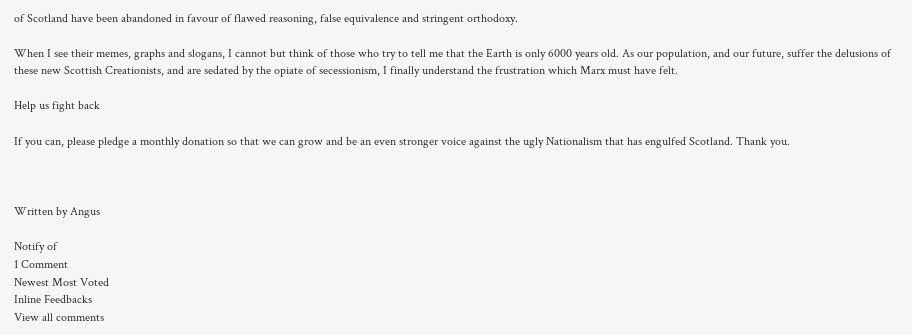of Scotland have been abandoned in favour of flawed reasoning, false equivalence and stringent orthodoxy.

When I see their memes, graphs and slogans, I cannot but think of those who try to tell me that the Earth is only 6000 years old. As our population, and our future, suffer the delusions of these new Scottish Creationists, and are sedated by the opiate of secessionism, I finally understand the frustration which Marx must have felt.

Help us fight back

If you can, please pledge a monthly donation so that we can grow and be an even stronger voice against the ugly Nationalism that has engulfed Scotland. Thank you.



Written by Angus

Notify of
1 Comment
Newest Most Voted
Inline Feedbacks
View all comments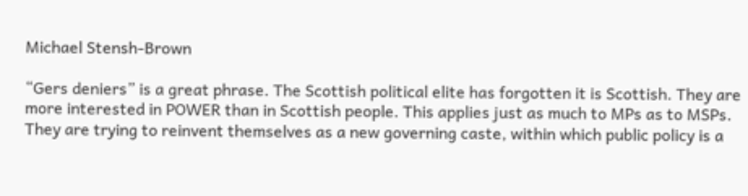Michael Stensh-Brown

“Gers deniers” is a great phrase. The Scottish political elite has forgotten it is Scottish. They are more interested in POWER than in Scottish people. This applies just as much to MPs as to MSPs. They are trying to reinvent themselves as a new governing caste, within which public policy is a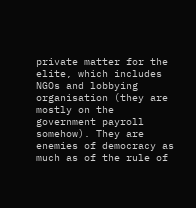private matter for the elite, which includes NGOs and lobbying organisation (they are mostly on the government payroll somehow). They are enemies of democracy as much as of the rule of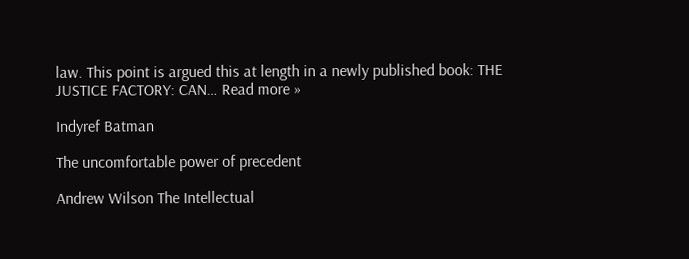law. This point is argued this at length in a newly published book: THE JUSTICE FACTORY: CAN… Read more »

Indyref Batman

The uncomfortable power of precedent

Andrew Wilson The Intellectual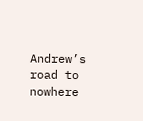Andrew’s road to nowhere